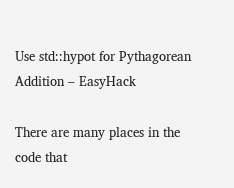Use std::hypot for Pythagorean Addition – EasyHack

There are many places in the code that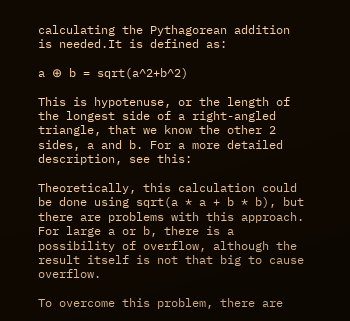calculating the Pythagorean addition is needed.It is defined as:

a ⊕ b = sqrt(a^2+b^2)

This is hypotenuse, or the length of the longest side of a right-angled triangle, that we know the other 2 sides, a and b. For a more detailed description, see this:

Theoretically, this calculation could be done using sqrt(a * a + b * b), but there are problems with this approach. For large a or b, there is a possibility of overflow, although the result itself is not that big to cause overflow.

To overcome this problem, there are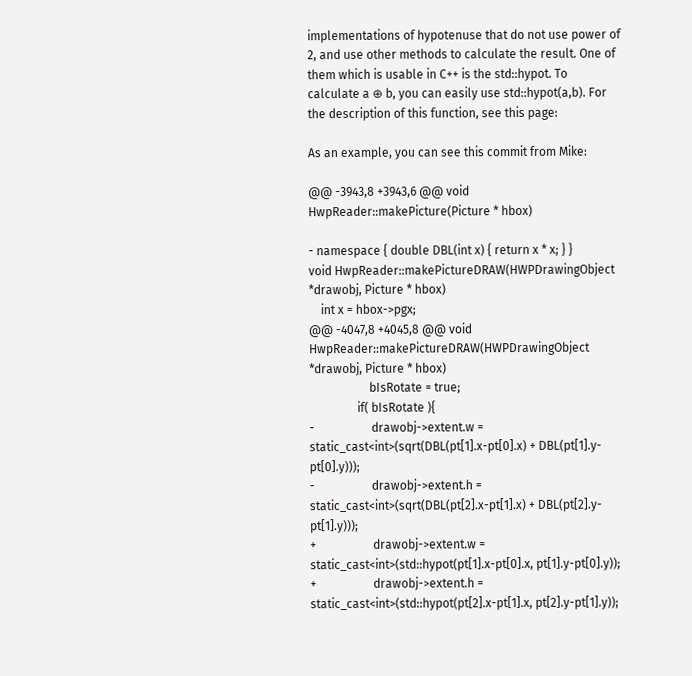implementations of hypotenuse that do not use power of 2, and use other methods to calculate the result. One of them which is usable in C++ is the std::hypot. To calculate a ⊕ b, you can easily use std::hypot(a,b). For the description of this function, see this page:

As an example, you can see this commit from Mike:

@@ -3943,8 +3943,6 @@ void HwpReader::makePicture(Picture * hbox)

- namespace { double DBL(int x) { return x * x; } }
void HwpReader::makePictureDRAW(HWPDrawingObject *drawobj, Picture * hbox)
    int x = hbox->pgx;
@@ -4047,8 +4045,8 @@ void HwpReader::makePictureDRAW(HWPDrawingObject *drawobj, Picture * hbox)
                    bIsRotate = true;
                if( bIsRotate ){
-                   drawobj->extent.w = static_cast<int>(sqrt(DBL(pt[1].x-pt[0].x) + DBL(pt[1].y-pt[0].y)));
-                   drawobj->extent.h = static_cast<int>(sqrt(DBL(pt[2].x-pt[1].x) + DBL(pt[2].y-pt[1].y)));
+                   drawobj->extent.w = static_cast<int>(std::hypot(pt[1].x-pt[0].x, pt[1].y-pt[0].y));
+                   drawobj->extent.h = static_cast<int>(std::hypot(pt[2].x-pt[1].x, pt[2].y-pt[1].y));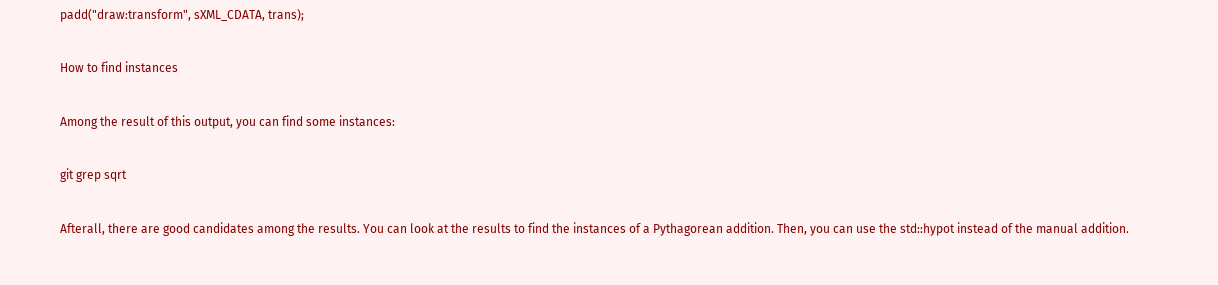padd("draw:transform", sXML_CDATA, trans);

How to find instances

Among the result of this output, you can find some instances:

git grep sqrt

Afterall, there are good candidates among the results. You can look at the results to find the instances of a Pythagorean addition. Then, you can use the std::hypot instead of the manual addition.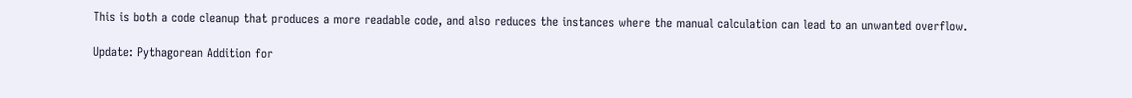This is both a code cleanup that produces a more readable code, and also reduces the instances where the manual calculation can lead to an unwanted overflow.

Update: Pythagorean Addition for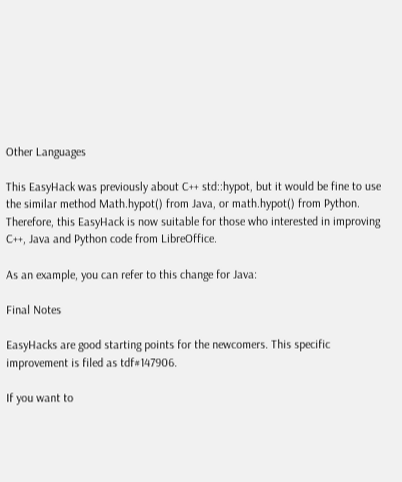Other Languages

This EasyHack was previously about C++ std::hypot, but it would be fine to use the similar method Math.hypot() from Java, or math.hypot() from Python. Therefore, this EasyHack is now suitable for those who interested in improving C++, Java and Python code from LibreOffice.

As an example, you can refer to this change for Java:

Final Notes

EasyHacks are good starting points for the newcomers. This specific improvement is filed as tdf#147906.

If you want to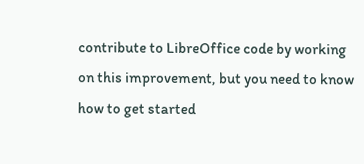contribute to LibreOffice code by working on this improvement, but you need to know how to get started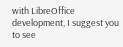with LibreOffice development, I suggest you to see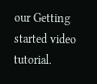our Getting started video tutorial.